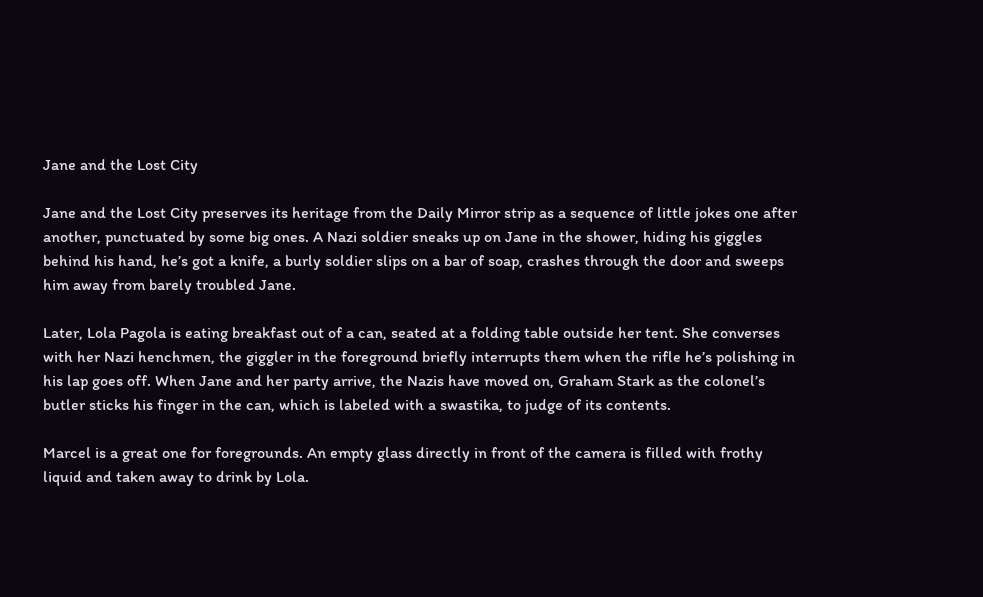Jane and the Lost City

Jane and the Lost City preserves its heritage from the Daily Mirror strip as a sequence of little jokes one after another, punctuated by some big ones. A Nazi soldier sneaks up on Jane in the shower, hiding his giggles behind his hand, he’s got a knife, a burly soldier slips on a bar of soap, crashes through the door and sweeps him away from barely troubled Jane.

Later, Lola Pagola is eating breakfast out of a can, seated at a folding table outside her tent. She converses with her Nazi henchmen, the giggler in the foreground briefly interrupts them when the rifle he’s polishing in his lap goes off. When Jane and her party arrive, the Nazis have moved on, Graham Stark as the colonel’s butler sticks his finger in the can, which is labeled with a swastika, to judge of its contents.

Marcel is a great one for foregrounds. An empty glass directly in front of the camera is filled with frothy liquid and taken away to drink by Lola.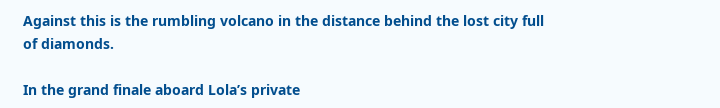Against this is the rumbling volcano in the distance behind the lost city full of diamonds.

In the grand finale aboard Lola’s private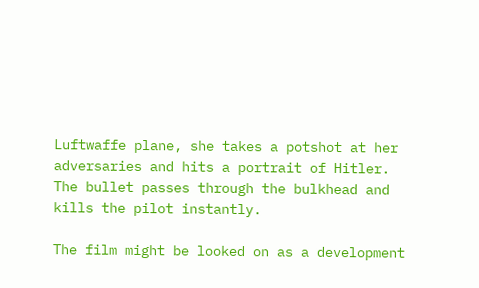Luftwaffe plane, she takes a potshot at her adversaries and hits a portrait of Hitler. The bullet passes through the bulkhead and kills the pilot instantly.

The film might be looked on as a development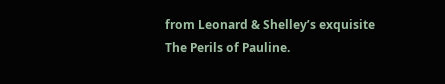from Leonard & Shelley’s exquisite The Perils of Pauline.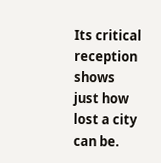Its critical reception shows just how lost a city can be.